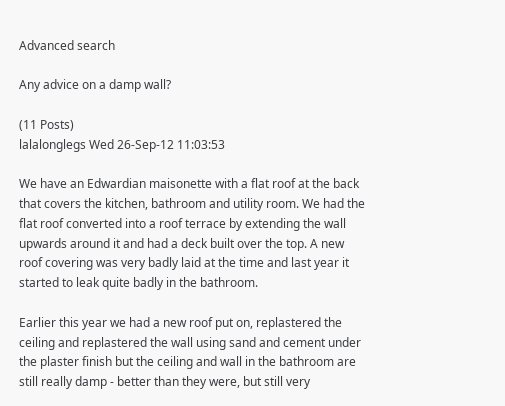Advanced search

Any advice on a damp wall?

(11 Posts)
lalalonglegs Wed 26-Sep-12 11:03:53

We have an Edwardian maisonette with a flat roof at the back that covers the kitchen, bathroom and utility room. We had the flat roof converted into a roof terrace by extending the wall upwards around it and had a deck built over the top. A new roof covering was very badly laid at the time and last year it started to leak quite badly in the bathroom.

Earlier this year we had a new roof put on, replastered the ceiling and replastered the wall using sand and cement under the plaster finish but the ceiling and wall in the bathroom are still really damp - better than they were, but still very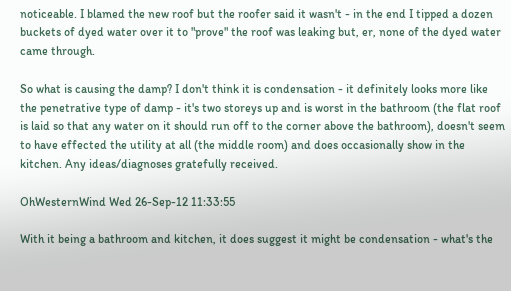noticeable. I blamed the new roof but the roofer said it wasn't - in the end I tipped a dozen buckets of dyed water over it to "prove" the roof was leaking but, er, none of the dyed water came through.

So what is causing the damp? I don't think it is condensation - it definitely looks more like the penetrative type of damp - it's two storeys up and is worst in the bathroom (the flat roof is laid so that any water on it should run off to the corner above the bathroom), doesn't seem to have effected the utility at all (the middle room) and does occasionally show in the kitchen. Any ideas/diagnoses gratefully received.

OhWesternWind Wed 26-Sep-12 11:33:55

With it being a bathroom and kitchen, it does suggest it might be condensation - what's the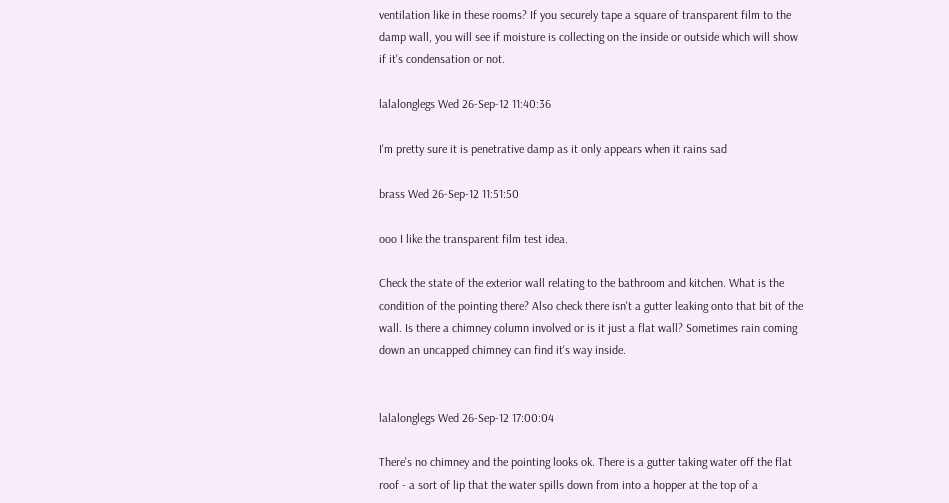ventilation like in these rooms? If you securely tape a square of transparent film to the damp wall, you will see if moisture is collecting on the inside or outside which will show if it's condensation or not.

lalalonglegs Wed 26-Sep-12 11:40:36

I'm pretty sure it is penetrative damp as it only appears when it rains sad

brass Wed 26-Sep-12 11:51:50

ooo I like the transparent film test idea.

Check the state of the exterior wall relating to the bathroom and kitchen. What is the condition of the pointing there? Also check there isn't a gutter leaking onto that bit of the wall. Is there a chimney column involved or is it just a flat wall? Sometimes rain coming down an uncapped chimney can find it's way inside.


lalalonglegs Wed 26-Sep-12 17:00:04

There's no chimney and the pointing looks ok. There is a gutter taking water off the flat roof - a sort of lip that the water spills down from into a hopper at the top of a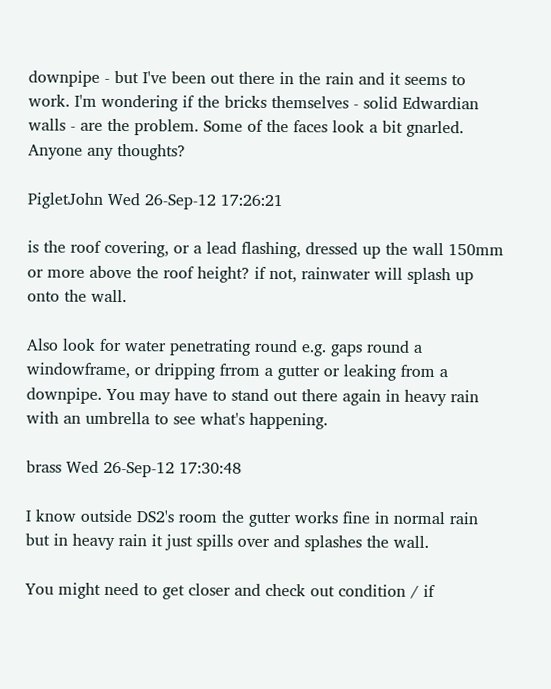downpipe - but I've been out there in the rain and it seems to work. I'm wondering if the bricks themselves - solid Edwardian walls - are the problem. Some of the faces look a bit gnarled. Anyone any thoughts?

PigletJohn Wed 26-Sep-12 17:26:21

is the roof covering, or a lead flashing, dressed up the wall 150mm or more above the roof height? if not, rainwater will splash up onto the wall.

Also look for water penetrating round e.g. gaps round a windowframe, or dripping frrom a gutter or leaking from a downpipe. You may have to stand out there again in heavy rain with an umbrella to see what's happening.

brass Wed 26-Sep-12 17:30:48

I know outside DS2's room the gutter works fine in normal rain but in heavy rain it just spills over and splashes the wall.

You might need to get closer and check out condition / if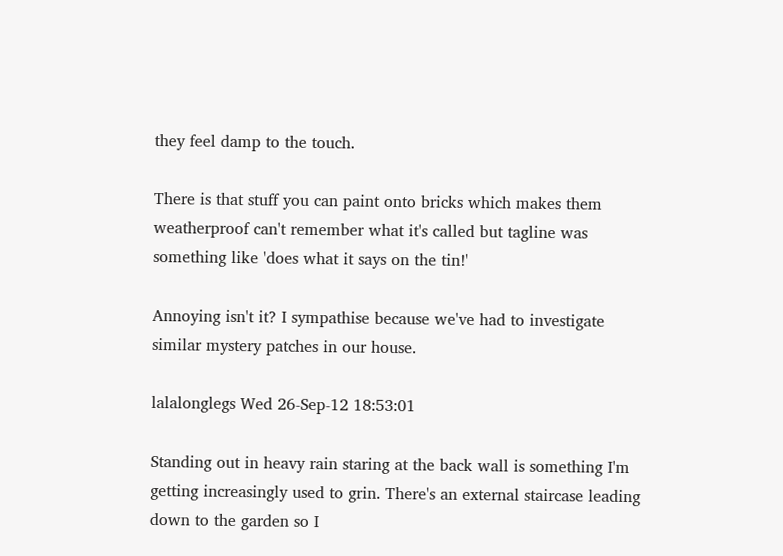they feel damp to the touch.

There is that stuff you can paint onto bricks which makes them weatherproof can't remember what it's called but tagline was something like 'does what it says on the tin!'

Annoying isn't it? I sympathise because we've had to investigate similar mystery patches in our house.

lalalonglegs Wed 26-Sep-12 18:53:01

Standing out in heavy rain staring at the back wall is something I'm getting increasingly used to grin. There's an external staircase leading down to the garden so I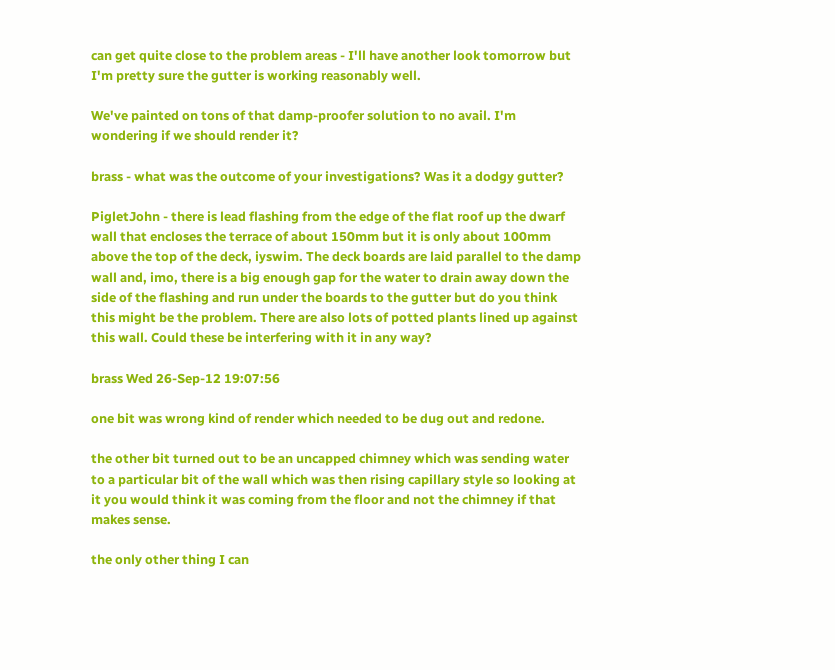can get quite close to the problem areas - I'll have another look tomorrow but I'm pretty sure the gutter is working reasonably well.

We've painted on tons of that damp-proofer solution to no avail. I'm wondering if we should render it?

brass - what was the outcome of your investigations? Was it a dodgy gutter?

PigletJohn - there is lead flashing from the edge of the flat roof up the dwarf wall that encloses the terrace of about 150mm but it is only about 100mm above the top of the deck, iyswim. The deck boards are laid parallel to the damp wall and, imo, there is a big enough gap for the water to drain away down the side of the flashing and run under the boards to the gutter but do you think this might be the problem. There are also lots of potted plants lined up against this wall. Could these be interfering with it in any way?

brass Wed 26-Sep-12 19:07:56

one bit was wrong kind of render which needed to be dug out and redone.

the other bit turned out to be an uncapped chimney which was sending water to a particular bit of the wall which was then rising capillary style so looking at it you would think it was coming from the floor and not the chimney if that makes sense.

the only other thing I can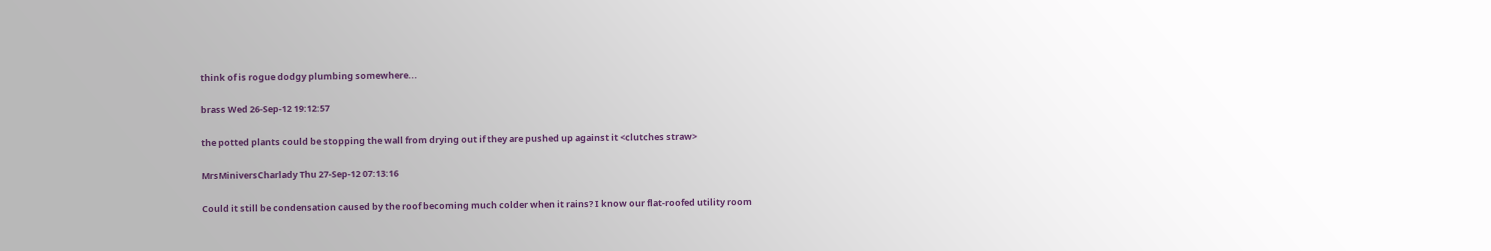think of is rogue dodgy plumbing somewhere...

brass Wed 26-Sep-12 19:12:57

the potted plants could be stopping the wall from drying out if they are pushed up against it <clutches straw>

MrsMiniversCharlady Thu 27-Sep-12 07:13:16

Could it still be condensation caused by the roof becoming much colder when it rains? I know our flat-roofed utility room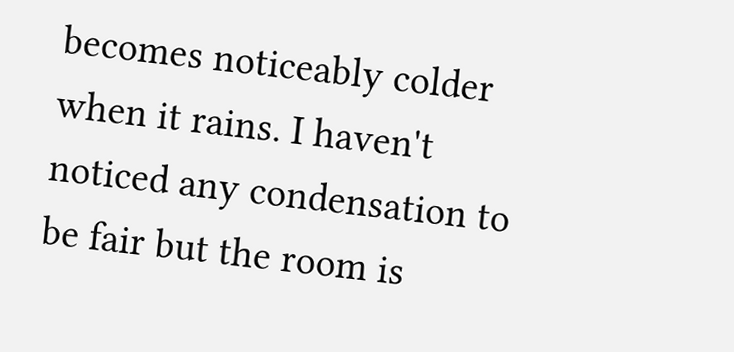becomes noticeably colder when it rains. I haven't noticed any condensation to be fair but the room is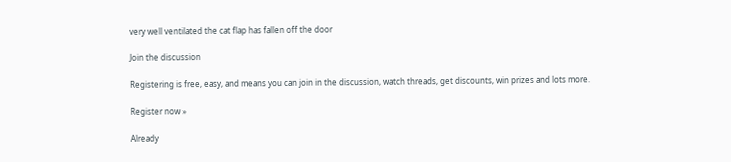very well ventilated the cat flap has fallen off the door

Join the discussion

Registering is free, easy, and means you can join in the discussion, watch threads, get discounts, win prizes and lots more.

Register now »

Already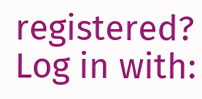registered? Log in with: